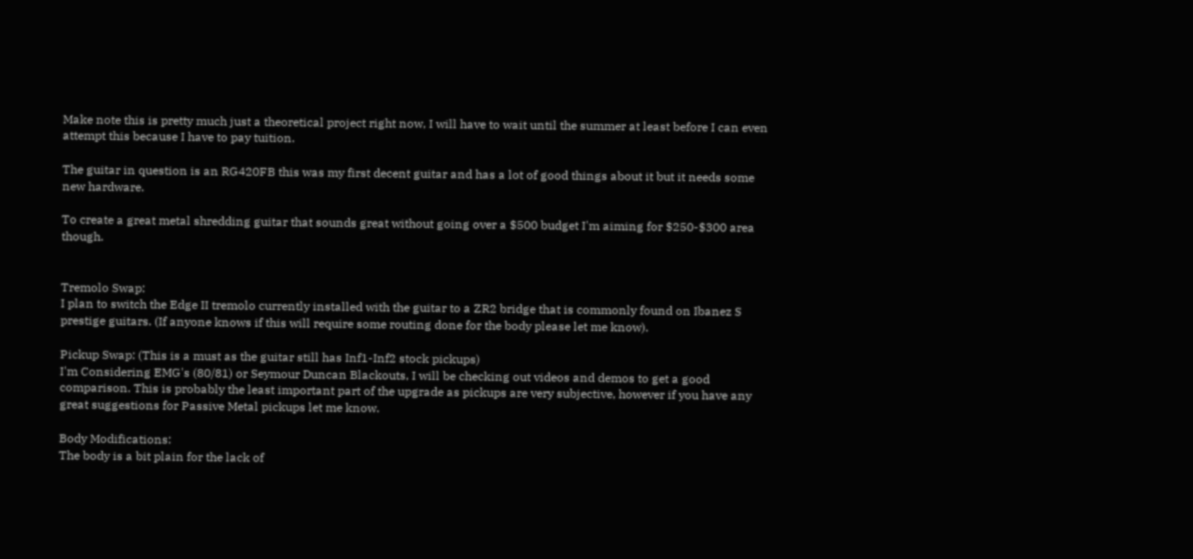Make note this is pretty much just a theoretical project right now, I will have to wait until the summer at least before I can even attempt this because I have to pay tuition.

The guitar in question is an RG420FB this was my first decent guitar and has a lot of good things about it but it needs some new hardware.

To create a great metal shredding guitar that sounds great without going over a $500 budget I'm aiming for $250-$300 area though.


Tremolo Swap:
I plan to switch the Edge II tremolo currently installed with the guitar to a ZR2 bridge that is commonly found on Ibanez S prestige guitars. (If anyone knows if this will require some routing done for the body please let me know).

Pickup Swap: (This is a must as the guitar still has Inf1-Inf2 stock pickups)
I'm Considering EMG's (80/81) or Seymour Duncan Blackouts, I will be checking out videos and demos to get a good comparison. This is probably the least important part of the upgrade as pickups are very subjective, however if you have any great suggestions for Passive Metal pickups let me know.

Body Modifications:
The body is a bit plain for the lack of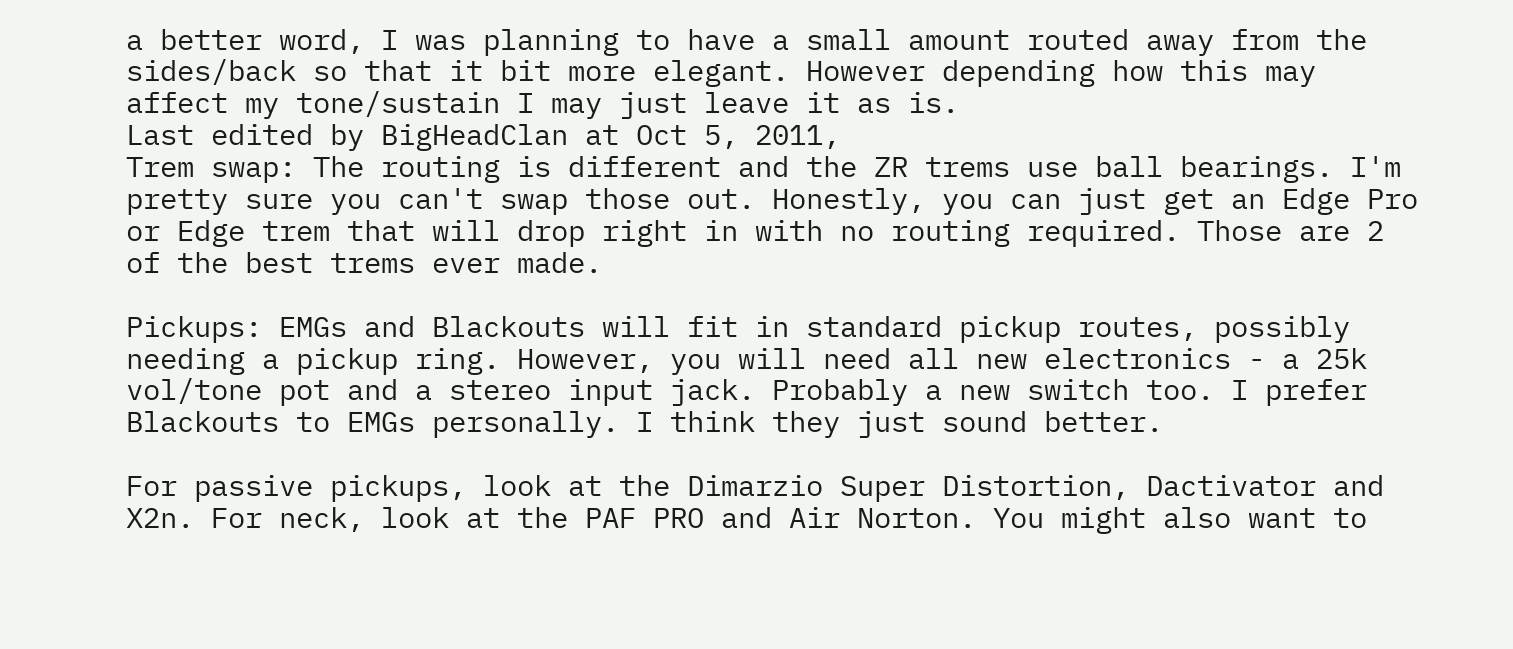a better word, I was planning to have a small amount routed away from the sides/back so that it bit more elegant. However depending how this may affect my tone/sustain I may just leave it as is.
Last edited by BigHeadClan at Oct 5, 2011,
Trem swap: The routing is different and the ZR trems use ball bearings. I'm pretty sure you can't swap those out. Honestly, you can just get an Edge Pro or Edge trem that will drop right in with no routing required. Those are 2 of the best trems ever made.

Pickups: EMGs and Blackouts will fit in standard pickup routes, possibly needing a pickup ring. However, you will need all new electronics - a 25k vol/tone pot and a stereo input jack. Probably a new switch too. I prefer Blackouts to EMGs personally. I think they just sound better.

For passive pickups, look at the Dimarzio Super Distortion, Dactivator and X2n. For neck, look at the PAF PRO and Air Norton. You might also want to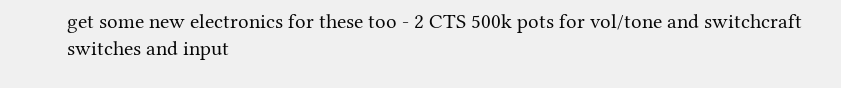get some new electronics for these too - 2 CTS 500k pots for vol/tone and switchcraft switches and input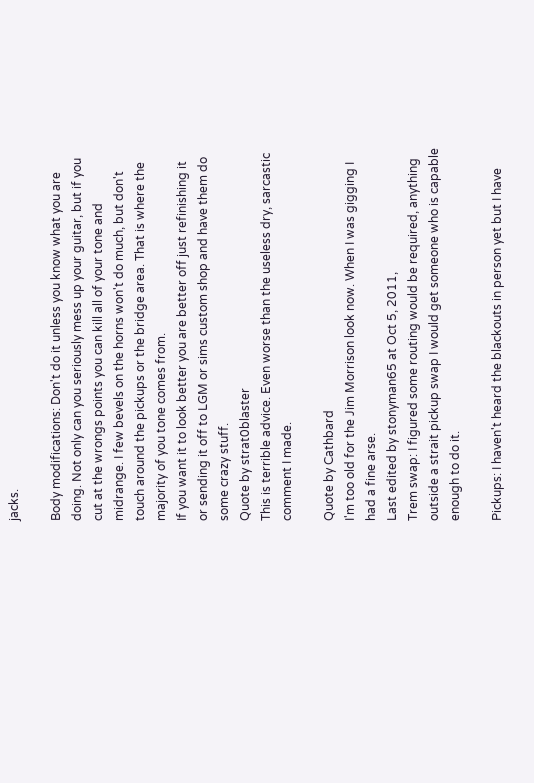jacks.

Body modifications: Don't do it unless you know what you are doing. Not only can you seriously mess up your guitar, but if you cut at the wrongs points you can kill all of your tone and midrange. I few bevels on the horns won't do much, but don't touch around the pickups or the bridge area. That is where the majority of you tone comes from.
If you want it to look better you are better off just refinishing it or sending it off to LGM or sims custom shop and have them do some crazy stuff.
Quote by strat0blaster
This is terrible advice. Even worse than the useless dry, sarcastic comment I made.

Quote by Cathbard
I'm too old for the Jim Morrison look now. When I was gigging I had a fine arse.
Last edited by stonyman65 at Oct 5, 2011,
Trem swap: I figured some routing would be required, anything outside a strait pickup swap I would get someone who is capable enough to do it.

Pickups: I haven't heard the blackouts in person yet but I have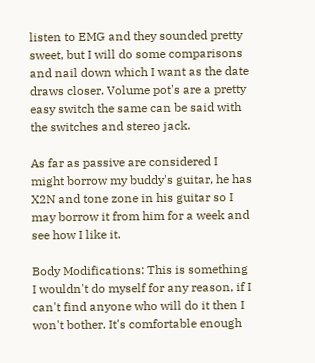listen to EMG and they sounded pretty sweet, but I will do some comparisons and nail down which I want as the date draws closer. Volume pot's are a pretty easy switch the same can be said with the switches and stereo jack.

As far as passive are considered I might borrow my buddy's guitar, he has X2N and tone zone in his guitar so I may borrow it from him for a week and see how I like it.

Body Modifications: This is something I wouldn't do myself for any reason, if I can't find anyone who will do it then I won't bother. It's comfortable enough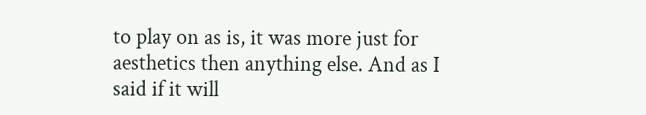to play on as is, it was more just for aesthetics then anything else. And as I said if it will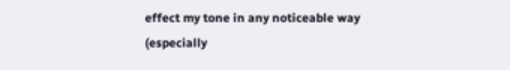effect my tone in any noticeable way (especially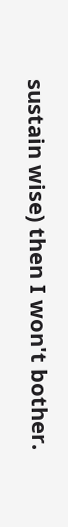sustain wise) then I won't bother.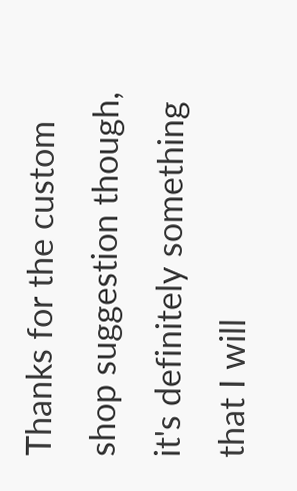Thanks for the custom shop suggestion though, it's definitely something that I will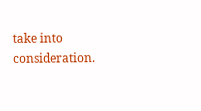take into consideration.